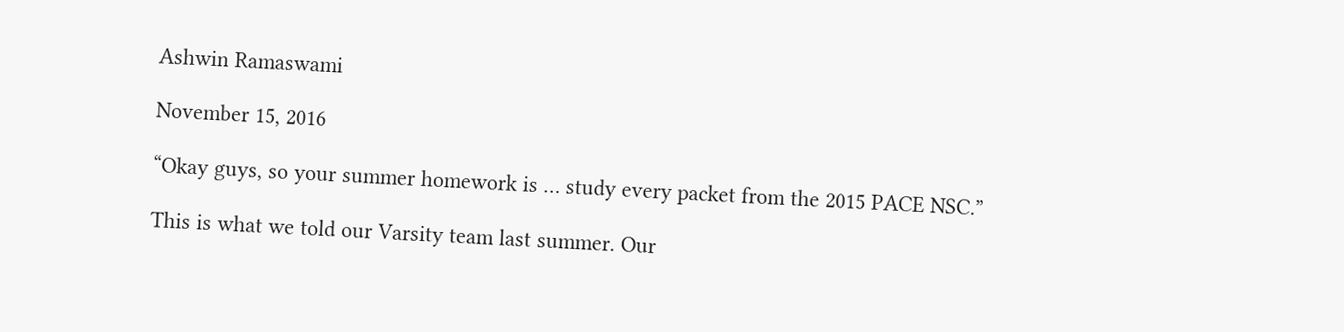Ashwin Ramaswami

November 15, 2016

“Okay guys, so your summer homework is … study every packet from the 2015 PACE NSC.”

This is what we told our Varsity team last summer. Our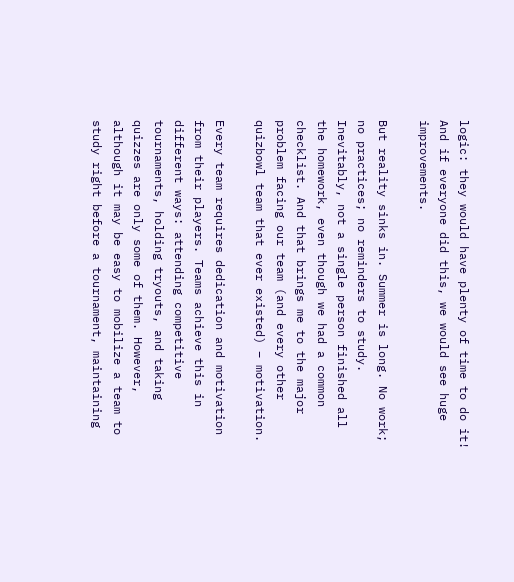logic: they would have plenty of time to do it! And if everyone did this, we would see huge improvements.

But reality sinks in. Summer is long. No work; no practices; no reminders to study. Inevitably, not a single person finished all the homework, even though we had a common checklist. And that brings me to the major problem facing our team (and every other quizbowl team that ever existed) – motivation.

Every team requires dedication and motivation from their players. Teams achieve this in different ways: attending competitive tournaments, holding tryouts, and taking quizzes are only some of them. However, although it may be easy to mobilize a team to study right before a tournament, maintaining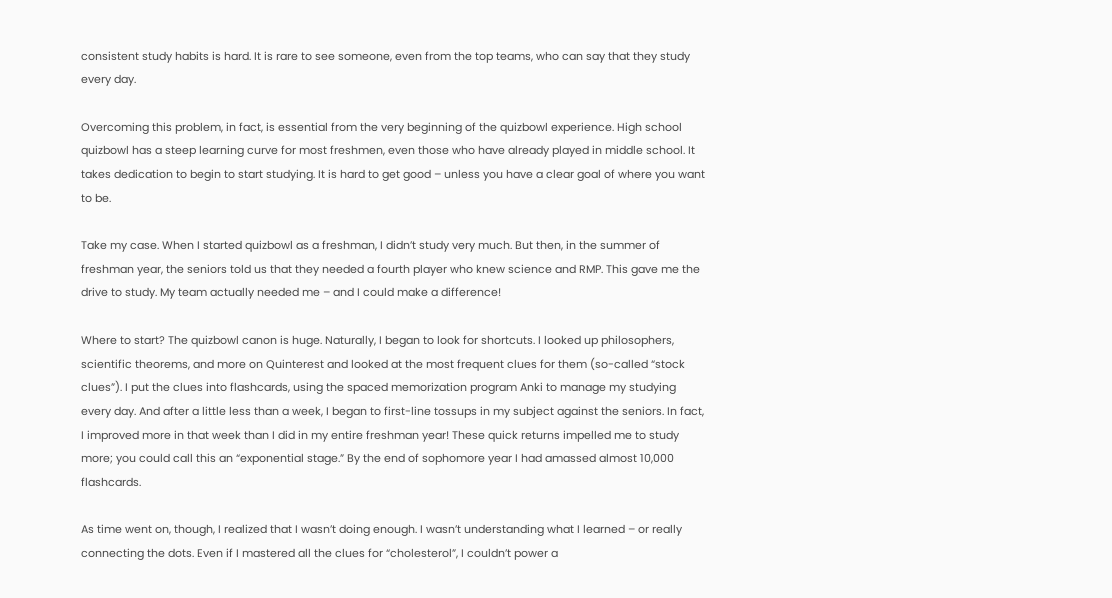consistent study habits is hard. It is rare to see someone, even from the top teams, who can say that they study every day.

Overcoming this problem, in fact, is essential from the very beginning of the quizbowl experience. High school quizbowl has a steep learning curve for most freshmen, even those who have already played in middle school. It takes dedication to begin to start studying. It is hard to get good – unless you have a clear goal of where you want to be.

Take my case. When I started quizbowl as a freshman, I didn’t study very much. But then, in the summer of freshman year, the seniors told us that they needed a fourth player who knew science and RMP. This gave me the drive to study. My team actually needed me – and I could make a difference!

Where to start? The quizbowl canon is huge. Naturally, I began to look for shortcuts. I looked up philosophers, scientific theorems, and more on Quinterest and looked at the most frequent clues for them (so-called “stock clues”). I put the clues into flashcards, using the spaced memorization program Anki to manage my studying every day. And after a little less than a week, I began to first-line tossups in my subject against the seniors. In fact, I improved more in that week than I did in my entire freshman year! These quick returns impelled me to study more; you could call this an “exponential stage.” By the end of sophomore year I had amassed almost 10,000 flashcards.

As time went on, though, I realized that I wasn’t doing enough. I wasn’t understanding what I learned – or really connecting the dots. Even if I mastered all the clues for “cholesterol”, I couldn’t power a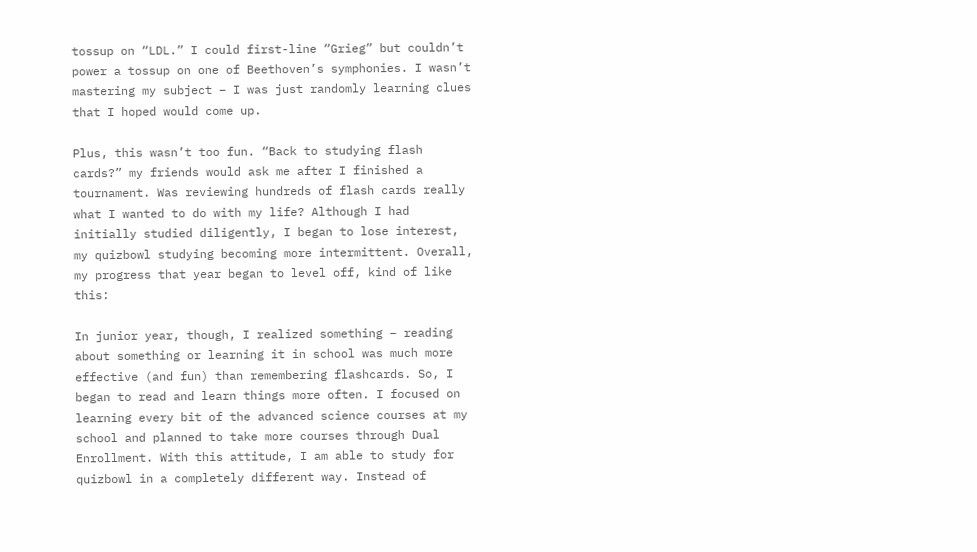tossup on “LDL.” I could first-line “Grieg” but couldn’t power a tossup on one of Beethoven’s symphonies. I wasn’t mastering my subject – I was just randomly learning clues that I hoped would come up.

Plus, this wasn’t too fun. “Back to studying flash cards?” my friends would ask me after I finished a tournament. Was reviewing hundreds of flash cards really what I wanted to do with my life? Although I had initially studied diligently, I began to lose interest, my quizbowl studying becoming more intermittent. Overall, my progress that year began to level off, kind of like this:

In junior year, though, I realized something – reading about something or learning it in school was much more effective (and fun) than remembering flashcards. So, I began to read and learn things more often. I focused on learning every bit of the advanced science courses at my school and planned to take more courses through Dual Enrollment. With this attitude, I am able to study for quizbowl in a completely different way. Instead of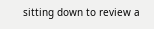sitting down to review a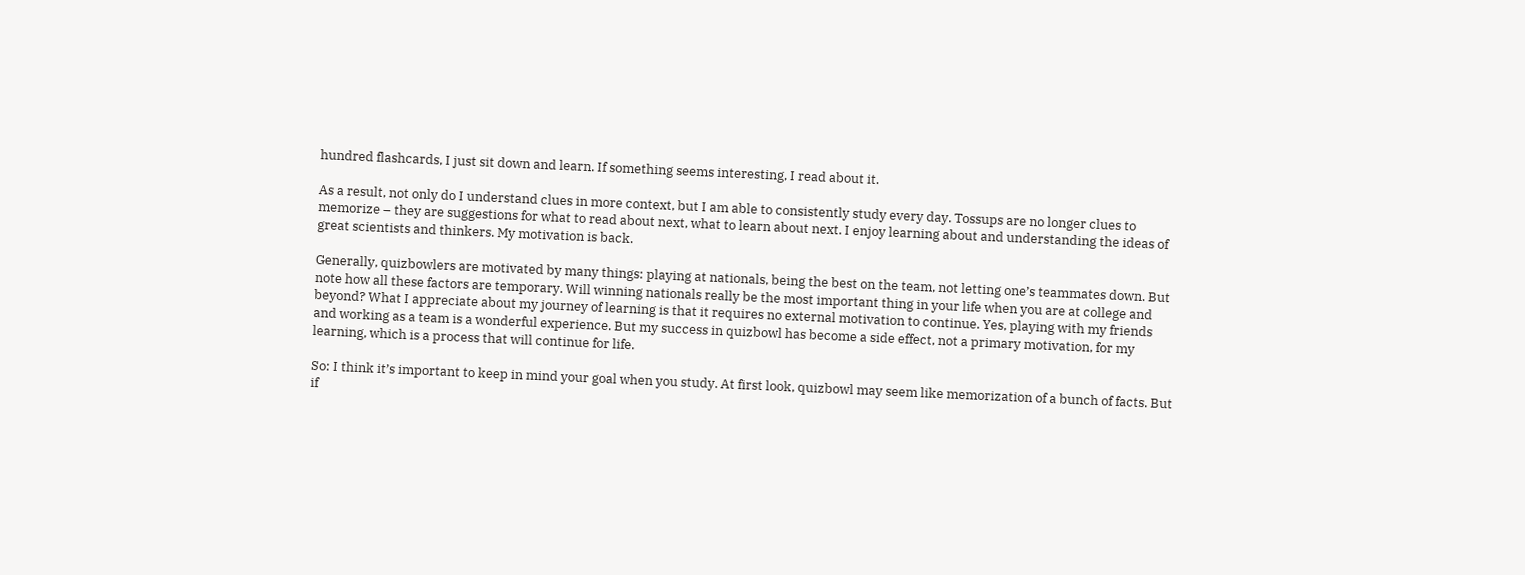hundred flashcards, I just sit down and learn. If something seems interesting, I read about it.

As a result, not only do I understand clues in more context, but I am able to consistently study every day. Tossups are no longer clues to memorize – they are suggestions for what to read about next, what to learn about next. I enjoy learning about and understanding the ideas of great scientists and thinkers. My motivation is back.

Generally, quizbowlers are motivated by many things: playing at nationals, being the best on the team, not letting one’s teammates down. But note how all these factors are temporary. Will winning nationals really be the most important thing in your life when you are at college and beyond? What I appreciate about my journey of learning is that it requires no external motivation to continue. Yes, playing with my friends and working as a team is a wonderful experience. But my success in quizbowl has become a side effect, not a primary motivation, for my learning, which is a process that will continue for life.

So: I think it’s important to keep in mind your goal when you study. At first look, quizbowl may seem like memorization of a bunch of facts. But if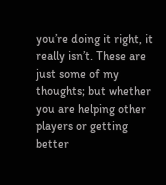you’re doing it right, it really isn’t. These are just some of my thoughts; but whether you are helping other players or getting better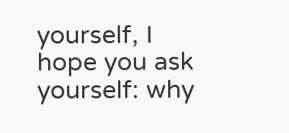yourself, I hope you ask yourself: why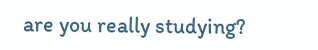are you really studying?